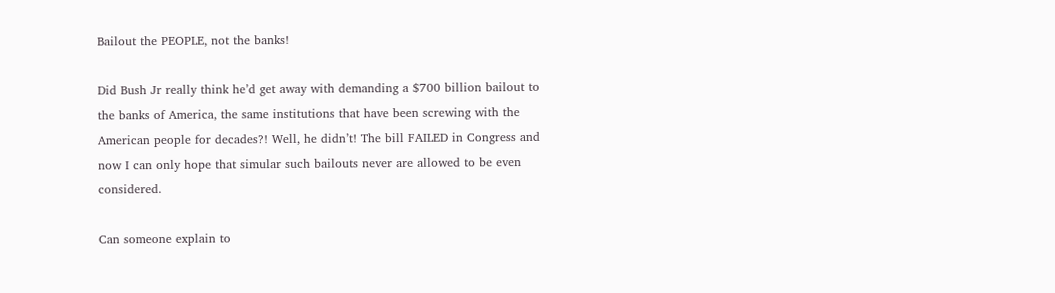Bailout the PEOPLE, not the banks!

Did Bush Jr really think he’d get away with demanding a $700 billion bailout to the banks of America, the same institutions that have been screwing with the American people for decades?! Well, he didn’t! The bill FAILED in Congress and now I can only hope that simular such bailouts never are allowed to be even considered.

Can someone explain to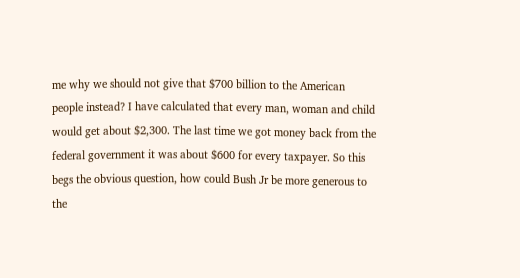me why we should not give that $700 billion to the American people instead? I have calculated that every man, woman and child would get about $2,300. The last time we got money back from the federal government it was about $600 for every taxpayer. So this begs the obvious question, how could Bush Jr be more generous to the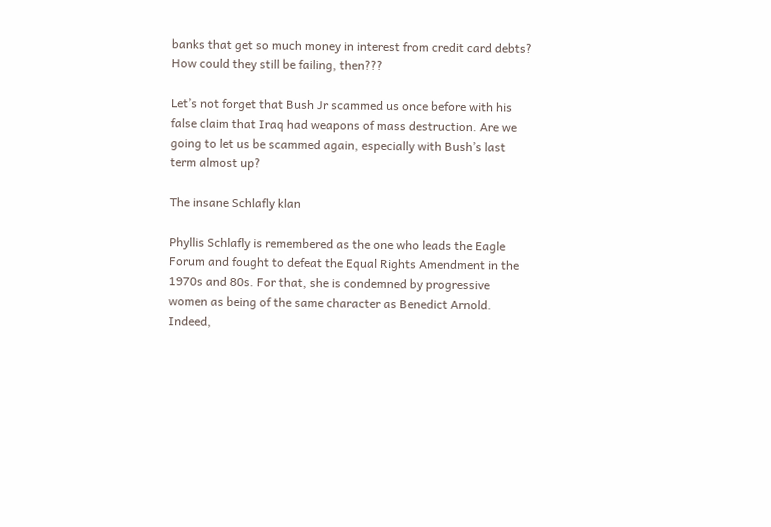banks that get so much money in interest from credit card debts? How could they still be failing, then???

Let’s not forget that Bush Jr scammed us once before with his false claim that Iraq had weapons of mass destruction. Are we going to let us be scammed again, especially with Bush’s last term almost up?

The insane Schlafly klan

Phyllis Schlafly is remembered as the one who leads the Eagle Forum and fought to defeat the Equal Rights Amendment in the 1970s and 80s. For that, she is condemned by progressive women as being of the same character as Benedict Arnold. Indeed,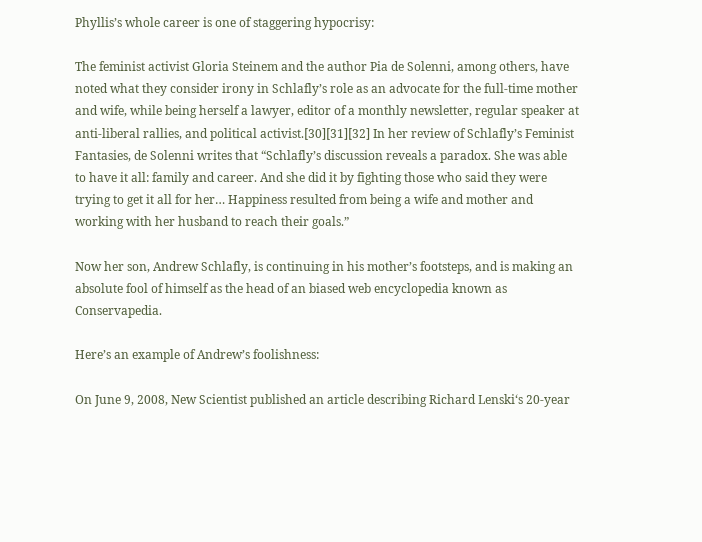Phyllis’s whole career is one of staggering hypocrisy:

The feminist activist Gloria Steinem and the author Pia de Solenni, among others, have noted what they consider irony in Schlafly’s role as an advocate for the full-time mother and wife, while being herself a lawyer, editor of a monthly newsletter, regular speaker at anti-liberal rallies, and political activist.[30][31][32] In her review of Schlafly’s Feminist Fantasies, de Solenni writes that “Schlafly’s discussion reveals a paradox. She was able to have it all: family and career. And she did it by fighting those who said they were trying to get it all for her… Happiness resulted from being a wife and mother and working with her husband to reach their goals.”

Now her son, Andrew Schlafly, is continuing in his mother’s footsteps, and is making an absolute fool of himself as the head of an biased web encyclopedia known as Conservapedia.

Here’s an example of Andrew’s foolishness:

On June 9, 2008, New Scientist published an article describing Richard Lenski‘s 20-year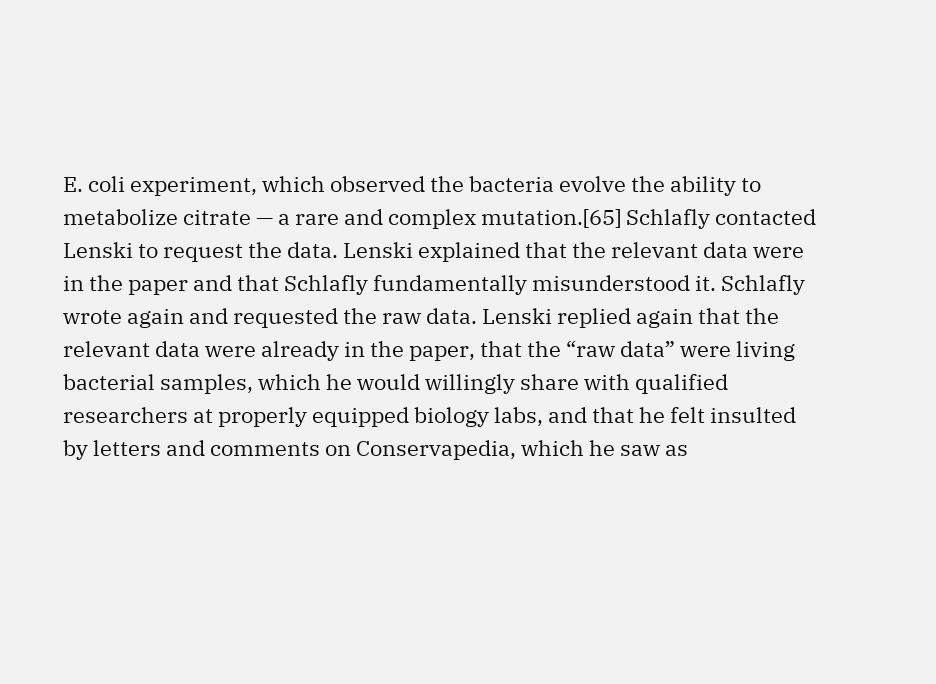E. coli experiment, which observed the bacteria evolve the ability to metabolize citrate — a rare and complex mutation.[65] Schlafly contacted Lenski to request the data. Lenski explained that the relevant data were in the paper and that Schlafly fundamentally misunderstood it. Schlafly wrote again and requested the raw data. Lenski replied again that the relevant data were already in the paper, that the “raw data” were living bacterial samples, which he would willingly share with qualified researchers at properly equipped biology labs, and that he felt insulted by letters and comments on Conservapedia, which he saw as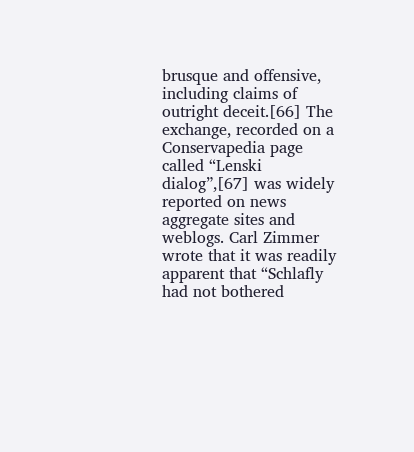brusque and offensive, including claims of outright deceit.[66] The exchange, recorded on a Conservapedia page called “Lenski dialog”,[67] was widely reported on news aggregate sites and weblogs. Carl Zimmer wrote that it was readily apparent that “Schlafly had not bothered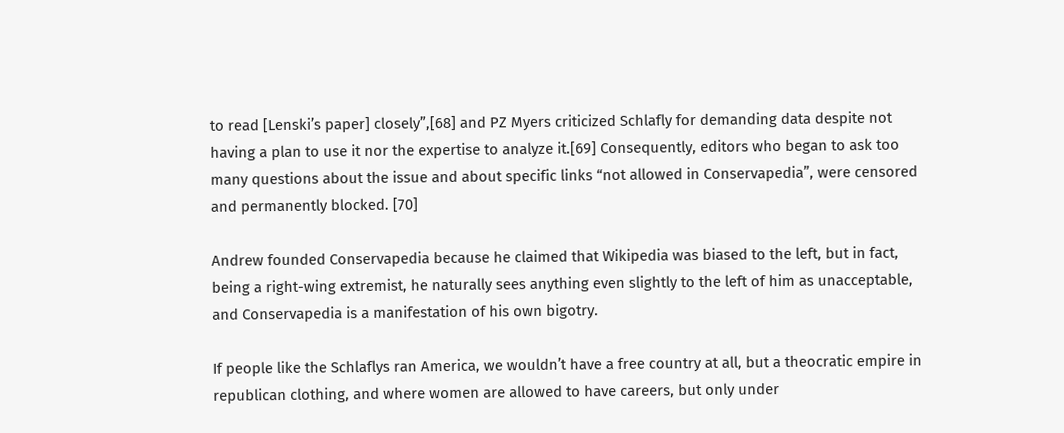to read [Lenski’s paper] closely”,[68] and PZ Myers criticized Schlafly for demanding data despite not having a plan to use it nor the expertise to analyze it.[69] Consequently, editors who began to ask too many questions about the issue and about specific links “not allowed in Conservapedia”, were censored and permanently blocked. [70]

Andrew founded Conservapedia because he claimed that Wikipedia was biased to the left, but in fact, being a right-wing extremist, he naturally sees anything even slightly to the left of him as unacceptable, and Conservapedia is a manifestation of his own bigotry.

If people like the Schlaflys ran America, we wouldn’t have a free country at all, but a theocratic empire in republican clothing, and where women are allowed to have careers, but only under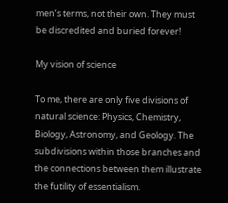men’s terms, not their own. They must be discredited and buried forever!

My vision of science

To me, there are only five divisions of natural science: Physics, Chemistry, Biology, Astronomy, and Geology. The subdivisions within those branches and the connections between them illustrate the futility of essentialism.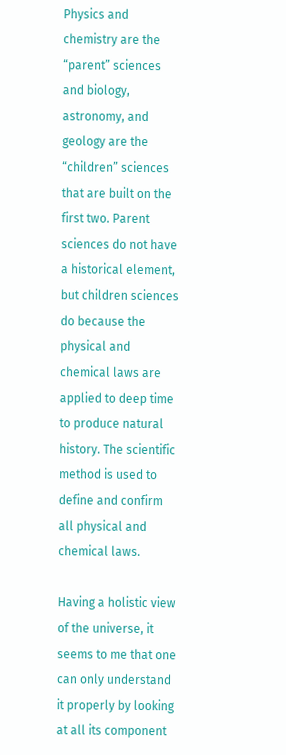Physics and chemistry are the “parent” sciences and biology, astronomy, and geology are the “children” sciences that are built on the first two. Parent sciences do not have a historical element, but children sciences do because the physical and chemical laws are applied to deep time to produce natural history. The scientific method is used to define and confirm all physical and chemical laws.

Having a holistic view of the universe, it seems to me that one can only understand it properly by looking at all its component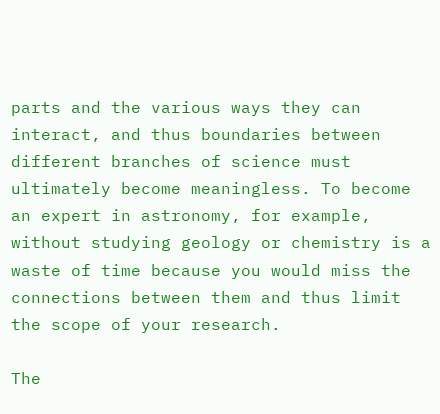parts and the various ways they can interact, and thus boundaries between different branches of science must ultimately become meaningless. To become an expert in astronomy, for example, without studying geology or chemistry is a waste of time because you would miss the connections between them and thus limit the scope of your research.

The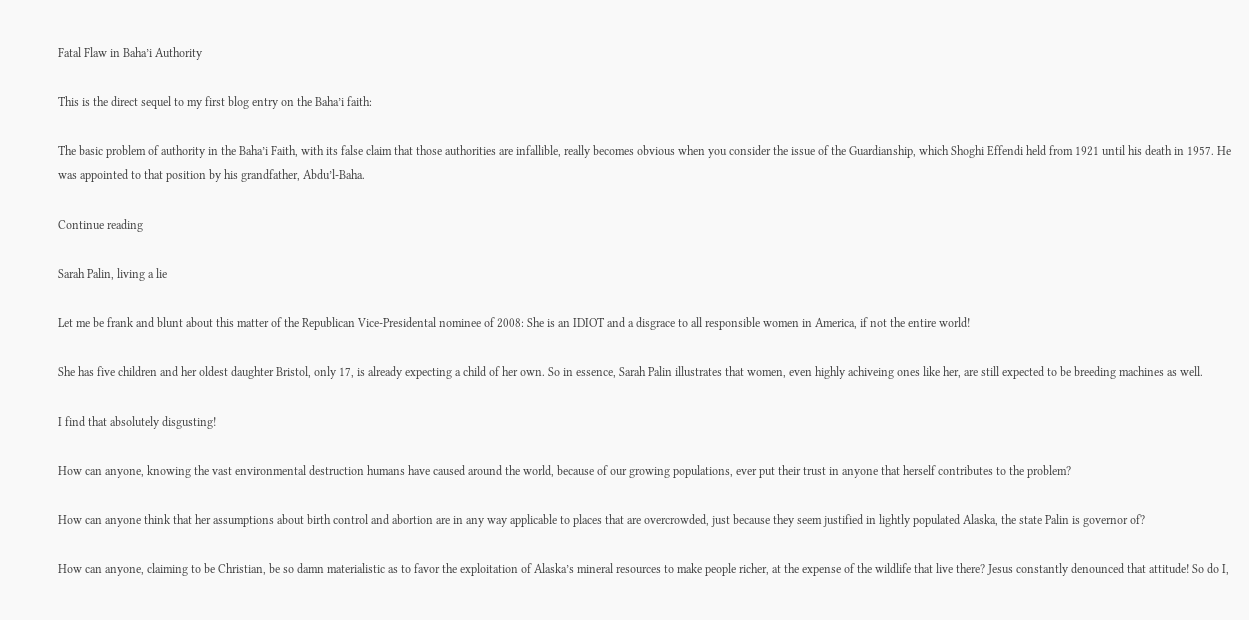Fatal Flaw in Baha’i Authority

This is the direct sequel to my first blog entry on the Baha’i faith:

The basic problem of authority in the Baha’i Faith, with its false claim that those authorities are infallible, really becomes obvious when you consider the issue of the Guardianship, which Shoghi Effendi held from 1921 until his death in 1957. He was appointed to that position by his grandfather, Abdu’l-Baha.

Continue reading

Sarah Palin, living a lie

Let me be frank and blunt about this matter of the Republican Vice-Presidental nominee of 2008: She is an IDIOT and a disgrace to all responsible women in America, if not the entire world!

She has five children and her oldest daughter Bristol, only 17, is already expecting a child of her own. So in essence, Sarah Palin illustrates that women, even highly achiveing ones like her, are still expected to be breeding machines as well.

I find that absolutely disgusting!

How can anyone, knowing the vast environmental destruction humans have caused around the world, because of our growing populations, ever put their trust in anyone that herself contributes to the problem?

How can anyone think that her assumptions about birth control and abortion are in any way applicable to places that are overcrowded, just because they seem justified in lightly populated Alaska, the state Palin is governor of?

How can anyone, claiming to be Christian, be so damn materialistic as to favor the exploitation of Alaska’s mineral resources to make people richer, at the expense of the wildlife that live there? Jesus constantly denounced that attitude! So do I,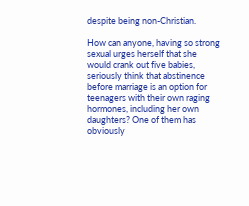despite being non-Christian.

How can anyone, having so strong sexual urges herself that she would crank out five babies, seriously think that abstinence before marriage is an option for teenagers with their own raging hormones, including her own daughters? One of them has obviously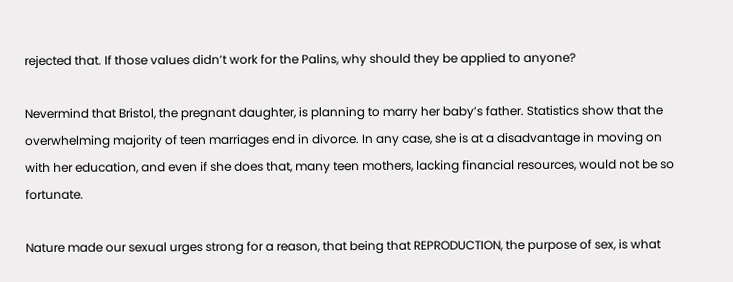rejected that. If those values didn’t work for the Palins, why should they be applied to anyone?

Nevermind that Bristol, the pregnant daughter, is planning to marry her baby’s father. Statistics show that the overwhelming majority of teen marriages end in divorce. In any case, she is at a disadvantage in moving on with her education, and even if she does that, many teen mothers, lacking financial resources, would not be so fortunate.

Nature made our sexual urges strong for a reason, that being that REPRODUCTION, the purpose of sex, is what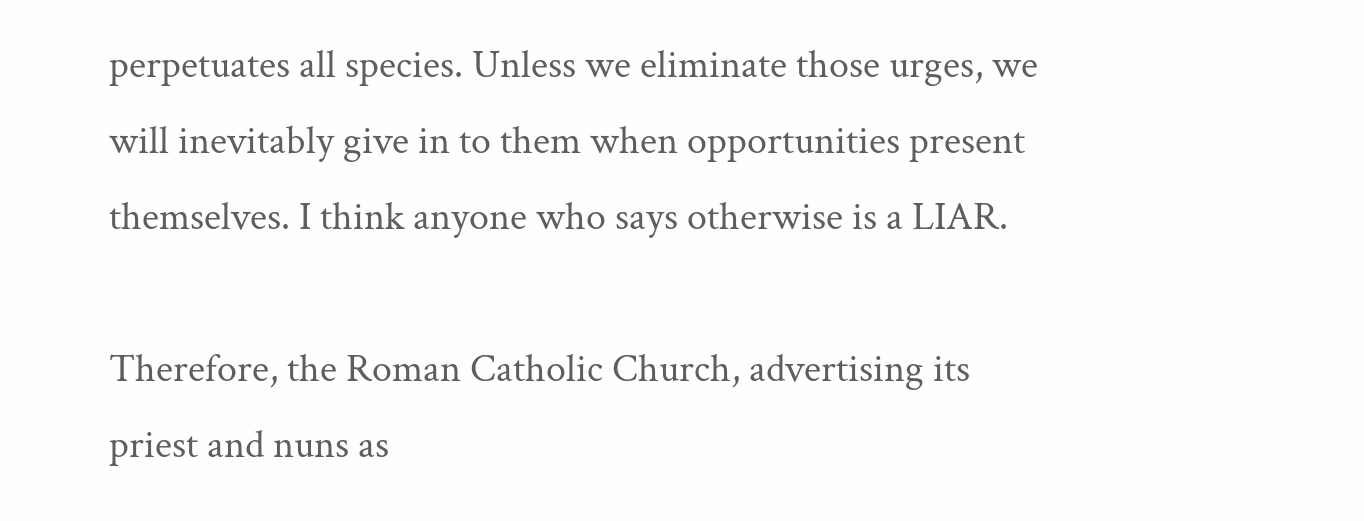perpetuates all species. Unless we eliminate those urges, we will inevitably give in to them when opportunities present themselves. I think anyone who says otherwise is a LIAR.

Therefore, the Roman Catholic Church, advertising its priest and nuns as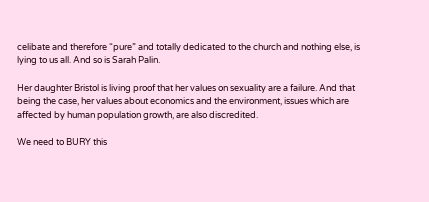celibate and therefore “pure” and totally dedicated to the church and nothing else, is lying to us all. And so is Sarah Palin.

Her daughter Bristol is living proof that her values on sexuality are a failure. And that being the case, her values about economics and the environment, issues which are affected by human population growth, are also discredited.

We need to BURY this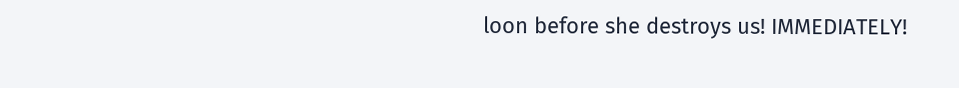loon before she destroys us! IMMEDIATELY!